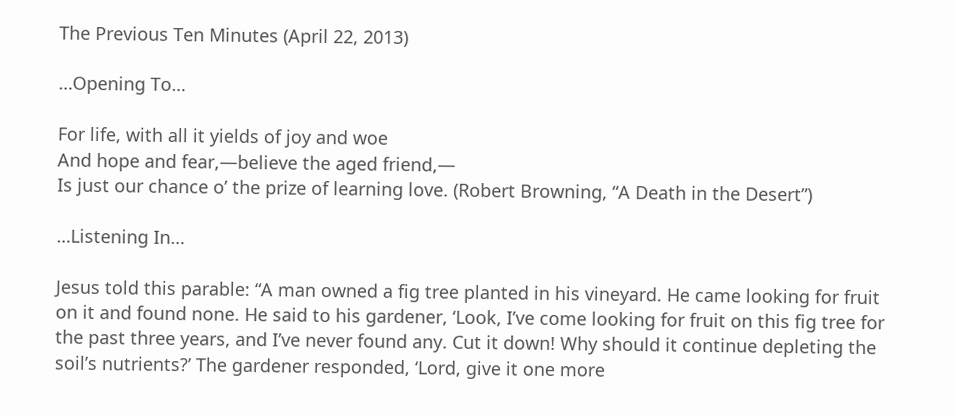The Previous Ten Minutes (April 22, 2013)

…Opening To…

For life, with all it yields of joy and woe
And hope and fear,—believe the aged friend,—
Is just our chance o’ the prize of learning love. (Robert Browning, “A Death in the Desert”)

…Listening In…

Jesus told this parable: “A man owned a fig tree planted in his vineyard. He came looking for fruit on it and found none. He said to his gardener, ‘Look, I’ve come looking for fruit on this fig tree for the past three years, and I’ve never found any. Cut it down! Why should it continue depleting the soil’s nutrients?’ The gardener responded, ‘Lord, give it one more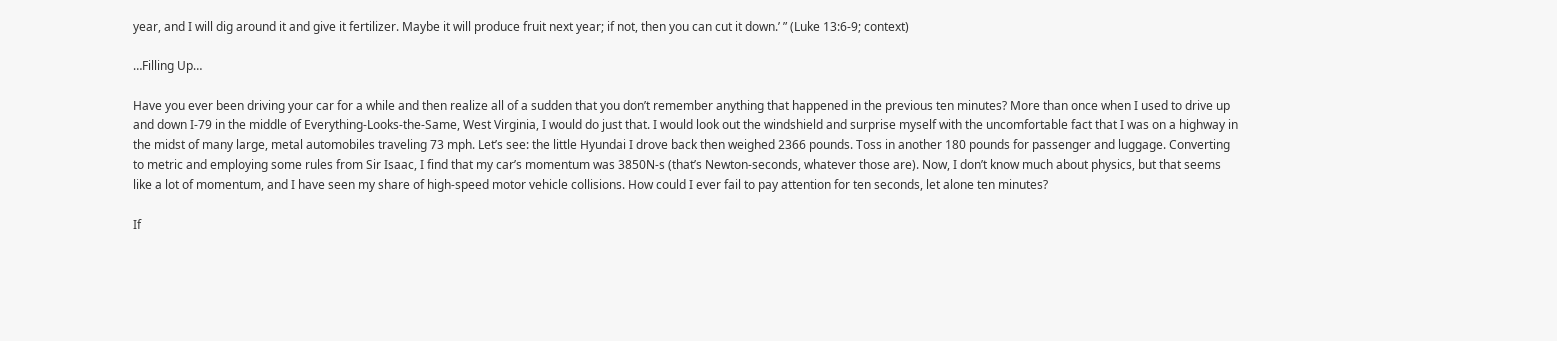year, and I will dig around it and give it fertilizer. Maybe it will produce fruit next year; if not, then you can cut it down.’ ” (Luke 13:6-9; context)

…Filling Up…

Have you ever been driving your car for a while and then realize all of a sudden that you don’t remember anything that happened in the previous ten minutes? More than once when I used to drive up and down I-79 in the middle of Everything-Looks-the-Same, West Virginia, I would do just that. I would look out the windshield and surprise myself with the uncomfortable fact that I was on a highway in the midst of many large, metal automobiles traveling 73 mph. Let’s see: the little Hyundai I drove back then weighed 2366 pounds. Toss in another 180 pounds for passenger and luggage. Converting to metric and employing some rules from Sir Isaac, I find that my car’s momentum was 3850N-s (that’s Newton-seconds, whatever those are). Now, I don’t know much about physics, but that seems like a lot of momentum, and I have seen my share of high-speed motor vehicle collisions. How could I ever fail to pay attention for ten seconds, let alone ten minutes?

If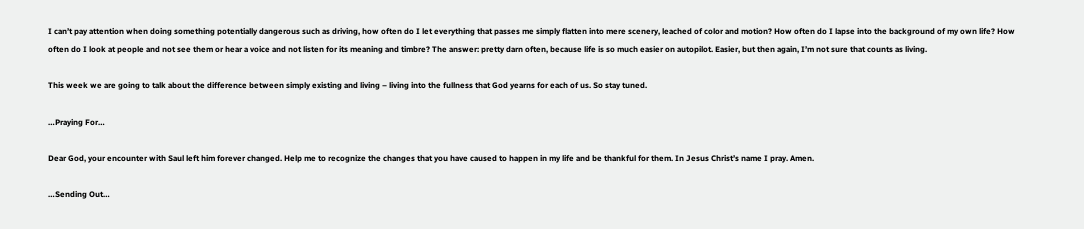I can’t pay attention when doing something potentially dangerous such as driving, how often do I let everything that passes me simply flatten into mere scenery, leached of color and motion? How often do I lapse into the background of my own life? How often do I look at people and not see them or hear a voice and not listen for its meaning and timbre? The answer: pretty darn often, because life is so much easier on autopilot. Easier, but then again, I’m not sure that counts as living.

This week we are going to talk about the difference between simply existing and living – living into the fullness that God yearns for each of us. So stay tuned.

…Praying For…

Dear God, your encounter with Saul left him forever changed. Help me to recognize the changes that you have caused to happen in my life and be thankful for them. In Jesus Christ’s name I pray. Amen.

…Sending Out…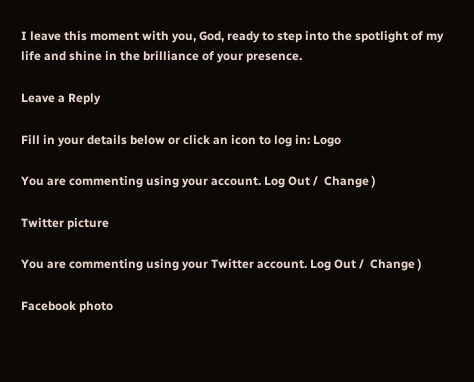I leave this moment with you, God, ready to step into the spotlight of my life and shine in the brilliance of your presence.

Leave a Reply

Fill in your details below or click an icon to log in: Logo

You are commenting using your account. Log Out /  Change )

Twitter picture

You are commenting using your Twitter account. Log Out /  Change )

Facebook photo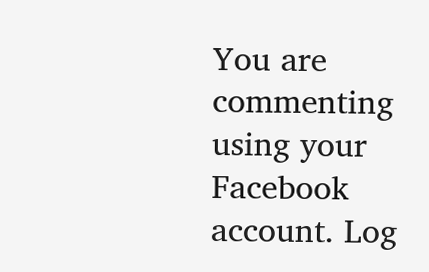You are commenting using your Facebook account. Log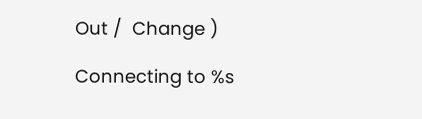Out /  Change )

Connecting to %s